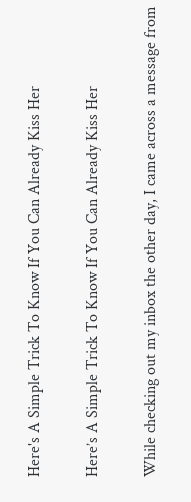Here's A Simple Trick To Know If You Can Already Kiss Her

Here’s A Simple Trick To Know If You Can Already Kiss Her

While checking out my inbox the other day, I came across a message from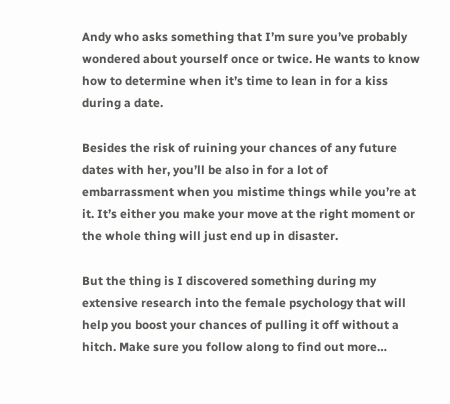Andy who asks something that I’m sure you’ve probably wondered about yourself once or twice. He wants to know how to determine when it’s time to lean in for a kiss during a date.

Besides the risk of ruining your chances of any future dates with her, you’ll be also in for a lot of embarrassment when you mistime things while you’re at it. It’s either you make your move at the right moment or the whole thing will just end up in disaster.

But the thing is I discovered something during my extensive research into the female psychology that will help you boost your chances of pulling it off without a hitch. Make sure you follow along to find out more…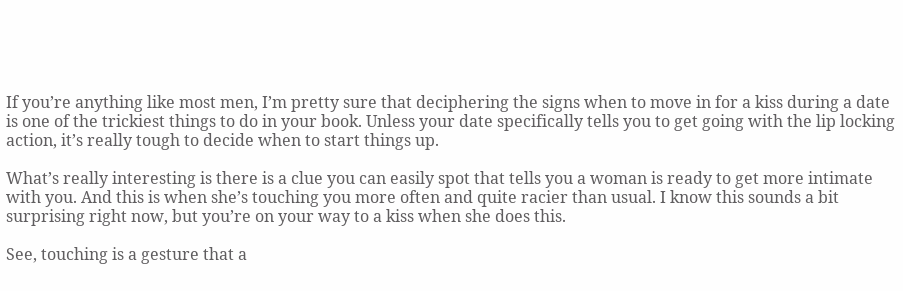If you’re anything like most men, I’m pretty sure that deciphering the signs when to move in for a kiss during a date is one of the trickiest things to do in your book. Unless your date specifically tells you to get going with the lip locking action, it’s really tough to decide when to start things up.

What’s really interesting is there is a clue you can easily spot that tells you a woman is ready to get more intimate with you. And this is when she’s touching you more often and quite racier than usual. I know this sounds a bit surprising right now, but you’re on your way to a kiss when she does this.

See, touching is a gesture that a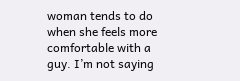woman tends to do when she feels more comfortable with a guy. I’m not saying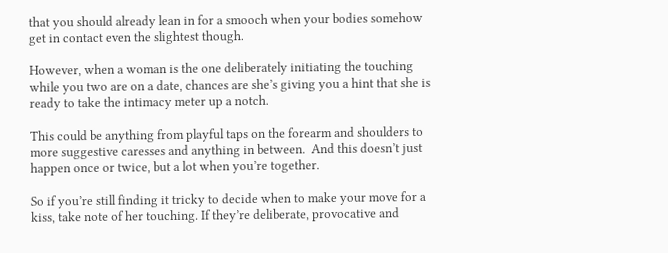that you should already lean in for a smooch when your bodies somehow get in contact even the slightest though.

However, when a woman is the one deliberately initiating the touching while you two are on a date, chances are she’s giving you a hint that she is ready to take the intimacy meter up a notch.

This could be anything from playful taps on the forearm and shoulders to more suggestive caresses and anything in between.  And this doesn’t just happen once or twice, but a lot when you’re together.

So if you’re still finding it tricky to decide when to make your move for a kiss, take note of her touching. If they’re deliberate, provocative and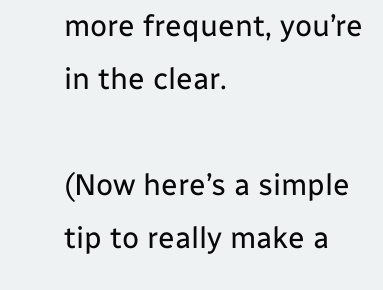more frequent, you’re in the clear.

(Now here’s a simple tip to really make a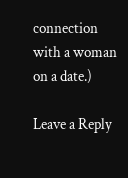connection with a woman on a date.)

Leave a Reply